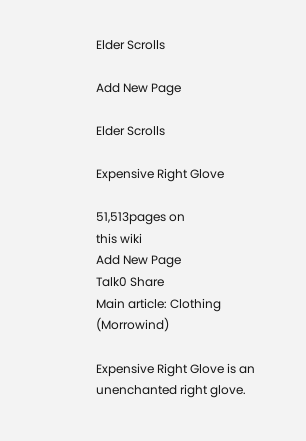Elder Scrolls

Add New Page

Elder Scrolls

Expensive Right Glove

51,513pages on
this wiki
Add New Page
Talk0 Share
Main article: Clothing (Morrowind)

Expensive Right Glove is an unenchanted right glove.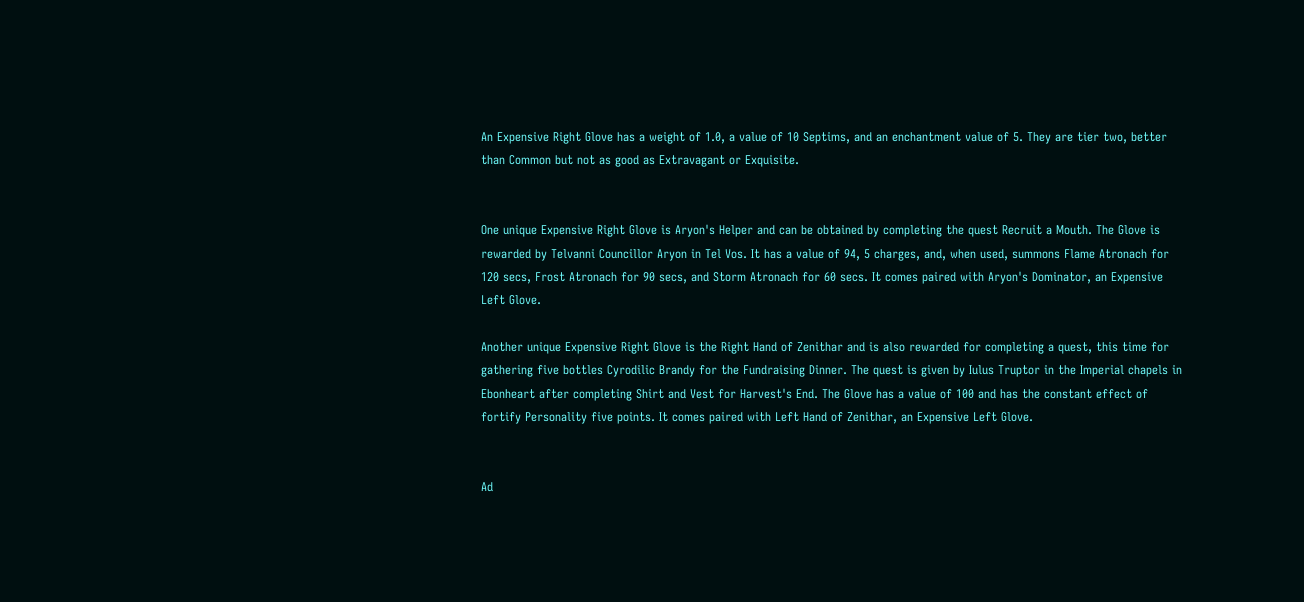An Expensive Right Glove has a weight of 1.0, a value of 10 Septims, and an enchantment value of 5. They are tier two, better than Common but not as good as Extravagant or Exquisite.


One unique Expensive Right Glove is Aryon's Helper and can be obtained by completing the quest Recruit a Mouth. The Glove is rewarded by Telvanni Councillor Aryon in Tel Vos. It has a value of 94, 5 charges, and, when used, summons Flame Atronach for 120 secs, Frost Atronach for 90 secs, and Storm Atronach for 60 secs. It comes paired with Aryon's Dominator, an Expensive Left Glove.

Another unique Expensive Right Glove is the Right Hand of Zenithar and is also rewarded for completing a quest, this time for gathering five bottles Cyrodilic Brandy for the Fundraising Dinner. The quest is given by Iulus Truptor in the Imperial chapels in Ebonheart after completing Shirt and Vest for Harvest's End. The Glove has a value of 100 and has the constant effect of fortify Personality five points. It comes paired with Left Hand of Zenithar, an Expensive Left Glove.


Ad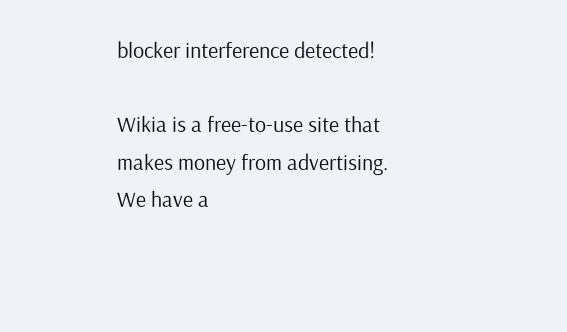blocker interference detected!

Wikia is a free-to-use site that makes money from advertising. We have a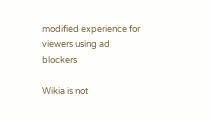modified experience for viewers using ad blockers

Wikia is not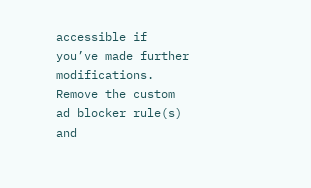accessible if you’ve made further modifications. Remove the custom ad blocker rule(s) and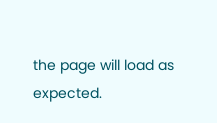the page will load as expected.